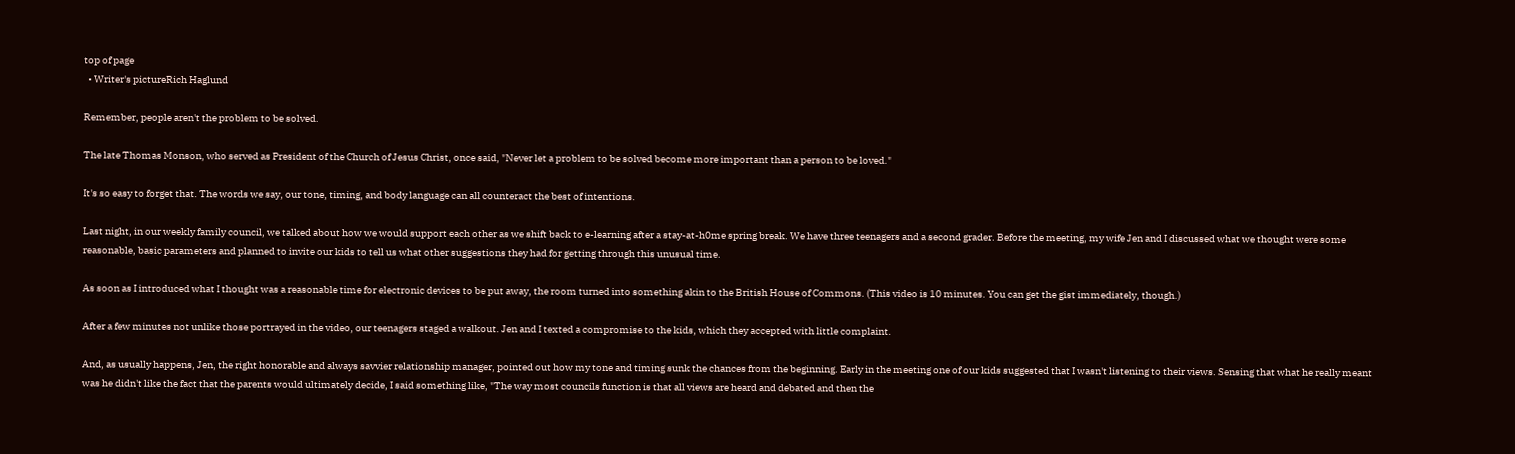top of page
  • Writer's pictureRich Haglund

Remember, people aren't the problem to be solved.

The late Thomas Monson, who served as President of the Church of Jesus Christ, once said, "Never let a problem to be solved become more important than a person to be loved."

It's so easy to forget that. The words we say, our tone, timing, and body language can all counteract the best of intentions.

Last night, in our weekly family council, we talked about how we would support each other as we shift back to e-learning after a stay-at-h0me spring break. We have three teenagers and a second grader. Before the meeting, my wife Jen and I discussed what we thought were some reasonable, basic parameters and planned to invite our kids to tell us what other suggestions they had for getting through this unusual time.

As soon as I introduced what I thought was a reasonable time for electronic devices to be put away, the room turned into something akin to the British House of Commons. (This video is 10 minutes. You can get the gist immediately, though.)

After a few minutes not unlike those portrayed in the video, our teenagers staged a walkout. Jen and I texted a compromise to the kids, which they accepted with little complaint.

And, as usually happens, Jen, the right honorable and always savvier relationship manager, pointed out how my tone and timing sunk the chances from the beginning. Early in the meeting one of our kids suggested that I wasn't listening to their views. Sensing that what he really meant was he didn't like the fact that the parents would ultimately decide, I said something like, "The way most councils function is that all views are heard and debated and then the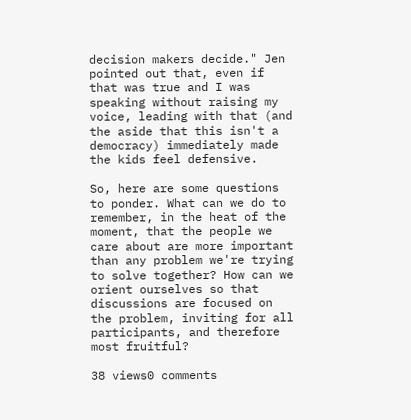decision makers decide." Jen pointed out that, even if that was true and I was speaking without raising my voice, leading with that (and the aside that this isn't a democracy) immediately made the kids feel defensive.

So, here are some questions to ponder. What can we do to remember, in the heat of the moment, that the people we care about are more important than any problem we're trying to solve together? How can we orient ourselves so that discussions are focused on the problem, inviting for all participants, and therefore most fruitful?

38 views0 comments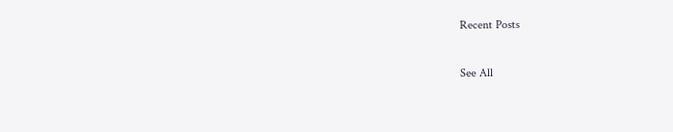Recent Posts

See All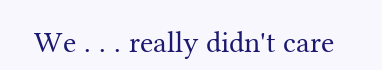We . . . really didn't care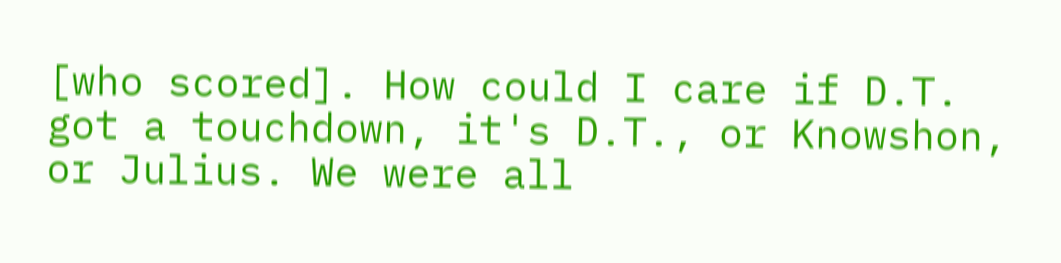[who scored]. How could I care if D.T. got a touchdown, it's D.T., or Knowshon, or Julius. We were all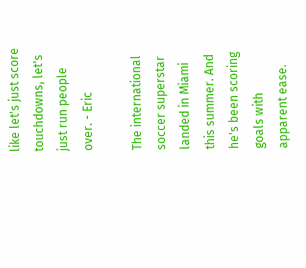like let's just score touchdowns, let's just run people over. - Eric

The international soccer superstar landed in Miami this summer. And he's been scoring goals with apparent ease.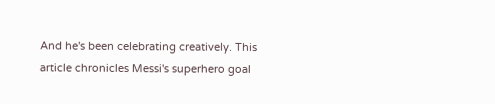And he's been celebrating creatively. This article chronicles Messi's superhero goal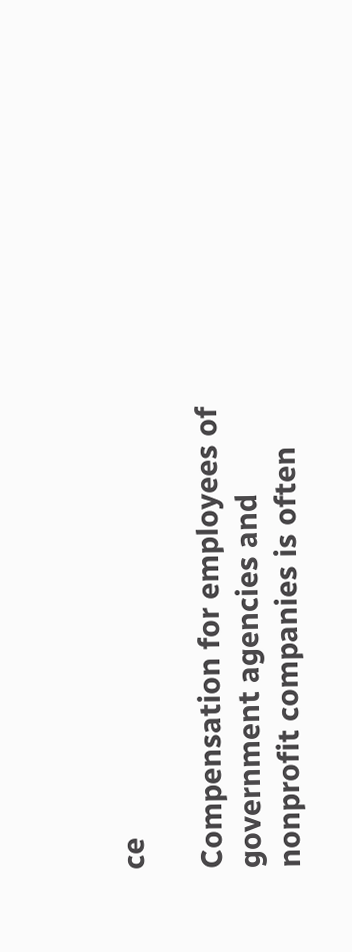ce

Compensation for employees of government agencies and nonprofit companies is often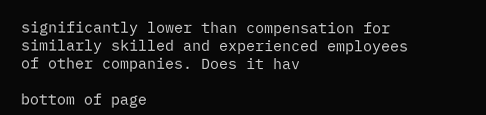significantly lower than compensation for similarly skilled and experienced employees of other companies. Does it hav

bottom of page